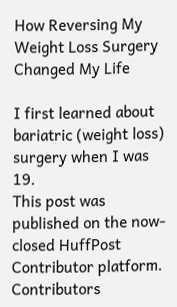How Reversing My Weight Loss Surgery Changed My Life

I first learned about bariatric (weight loss) surgery when I was 19.
This post was published on the now-closed HuffPost Contributor platform. Contributors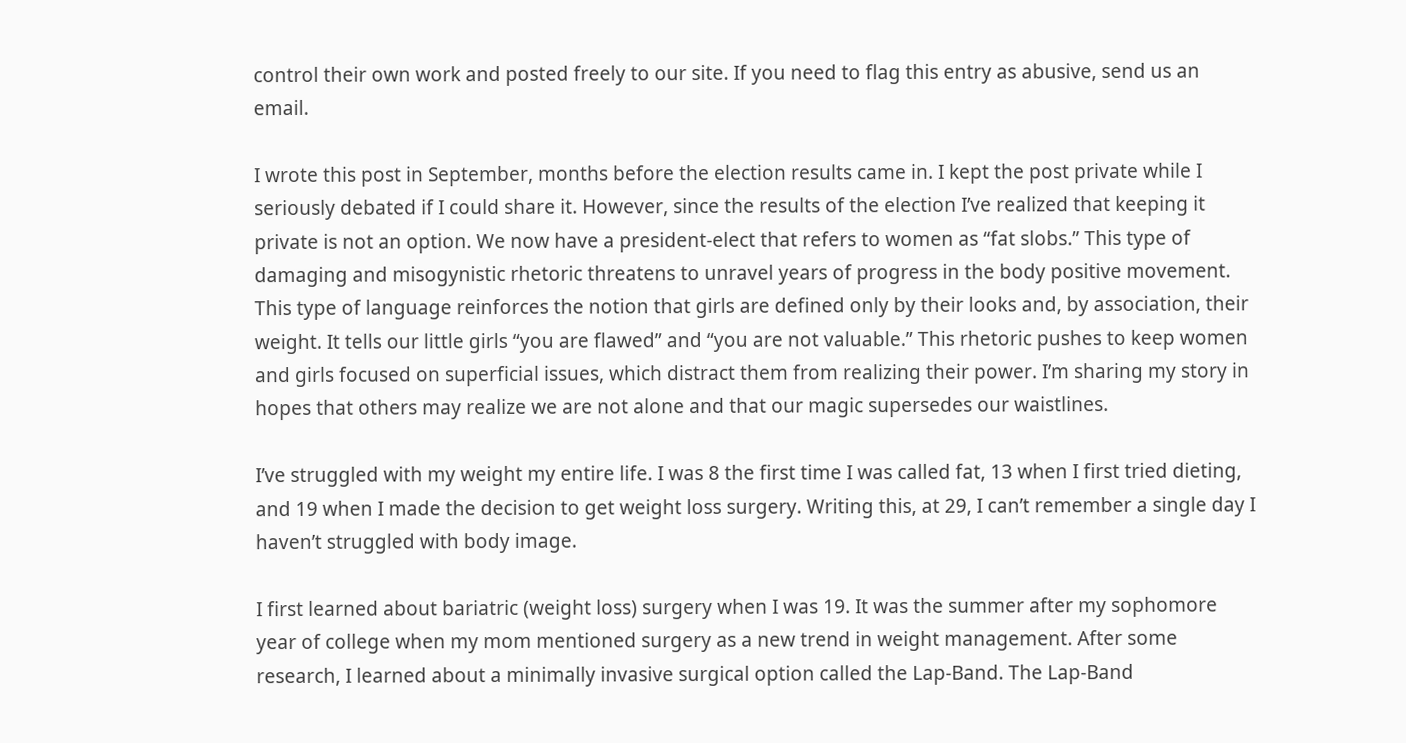control their own work and posted freely to our site. If you need to flag this entry as abusive, send us an email.

I wrote this post in September, months before the election results came in. I kept the post private while I seriously debated if I could share it. However, since the results of the election I’ve realized that keeping it private is not an option. We now have a president-elect that refers to women as “fat slobs.” This type of damaging and misogynistic rhetoric threatens to unravel years of progress in the body positive movement. This type of language reinforces the notion that girls are defined only by their looks and, by association, their weight. It tells our little girls “you are flawed” and “you are not valuable.” This rhetoric pushes to keep women and girls focused on superficial issues, which distract them from realizing their power. I’m sharing my story in hopes that others may realize we are not alone and that our magic supersedes our waistlines.

I’ve struggled with my weight my entire life. I was 8 the first time I was called fat, 13 when I first tried dieting, and 19 when I made the decision to get weight loss surgery. Writing this, at 29, I can’t remember a single day I haven’t struggled with body image.

I first learned about bariatric (weight loss) surgery when I was 19. It was the summer after my sophomore year of college when my mom mentioned surgery as a new trend in weight management. After some research, I learned about a minimally invasive surgical option called the Lap-Band. The Lap-Band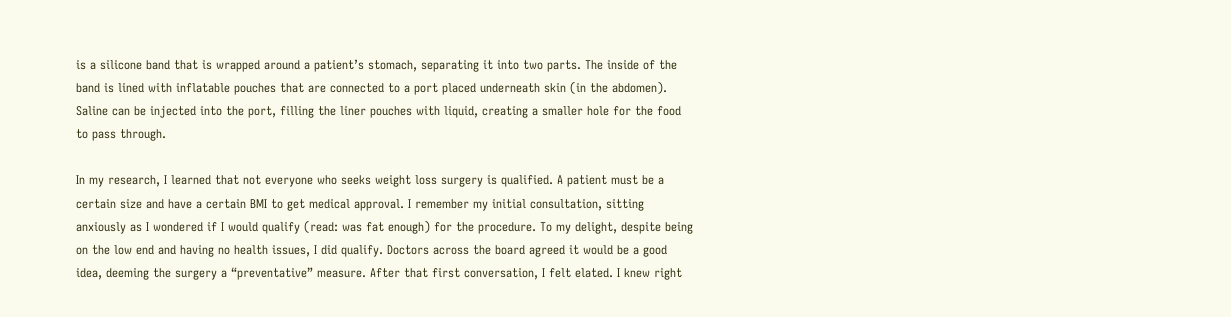is a silicone band that is wrapped around a patient’s stomach, separating it into two parts. The inside of the band is lined with inflatable pouches that are connected to a port placed underneath skin (in the abdomen). Saline can be injected into the port, filling the liner pouches with liquid, creating a smaller hole for the food to pass through.

In my research, I learned that not everyone who seeks weight loss surgery is qualified. A patient must be a certain size and have a certain BMI to get medical approval. I remember my initial consultation, sitting anxiously as I wondered if I would qualify (read: was fat enough) for the procedure. To my delight, despite being on the low end and having no health issues, I did qualify. Doctors across the board agreed it would be a good idea, deeming the surgery a “preventative” measure. After that first conversation, I felt elated. I knew right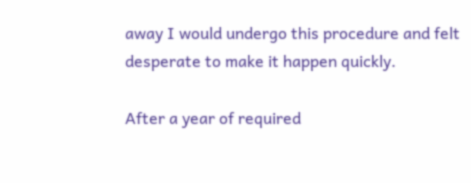away I would undergo this procedure and felt desperate to make it happen quickly.

After a year of required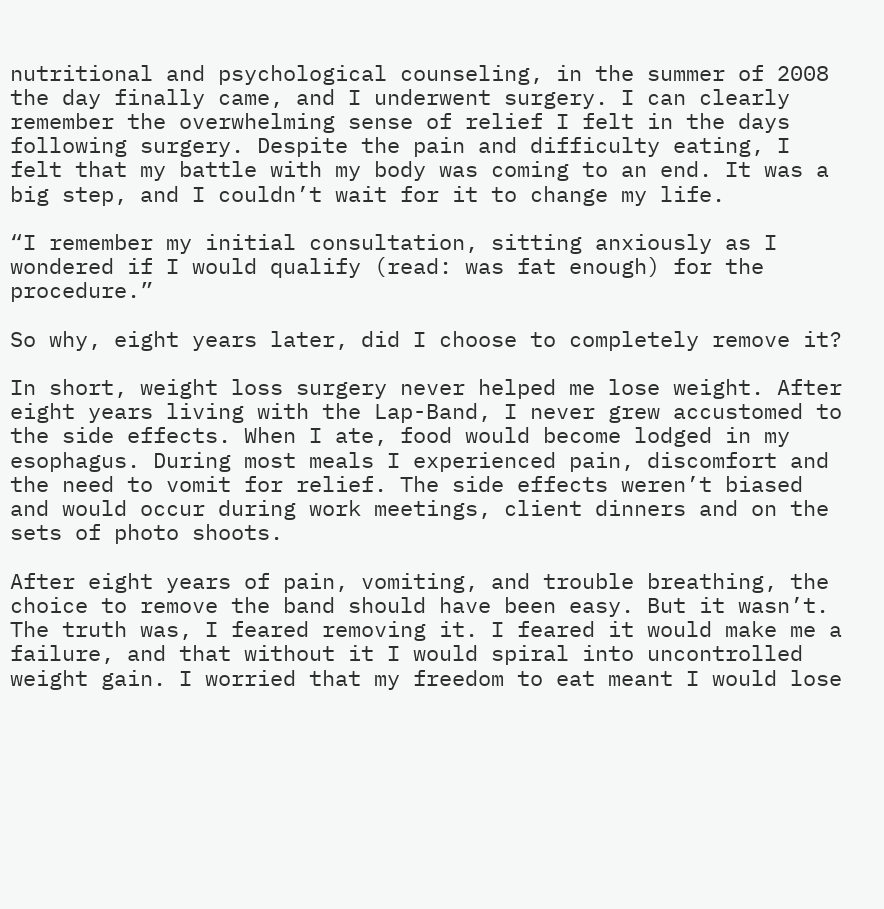nutritional and psychological counseling, in the summer of 2008 the day finally came, and I underwent surgery. I can clearly remember the overwhelming sense of relief I felt in the days following surgery. Despite the pain and difficulty eating, I felt that my battle with my body was coming to an end. It was a big step, and I couldn’t wait for it to change my life.

“I remember my initial consultation, sitting anxiously as I wondered if I would qualify (read: was fat enough) for the procedure.”

So why, eight years later, did I choose to completely remove it?

In short, weight loss surgery never helped me lose weight. After eight years living with the Lap-Band, I never grew accustomed to the side effects. When I ate, food would become lodged in my esophagus. During most meals I experienced pain, discomfort and the need to vomit for relief. The side effects weren’t biased and would occur during work meetings, client dinners and on the sets of photo shoots.

After eight years of pain, vomiting, and trouble breathing, the choice to remove the band should have been easy. But it wasn’t. The truth was, I feared removing it. I feared it would make me a failure, and that without it I would spiral into uncontrolled weight gain. I worried that my freedom to eat meant I would lose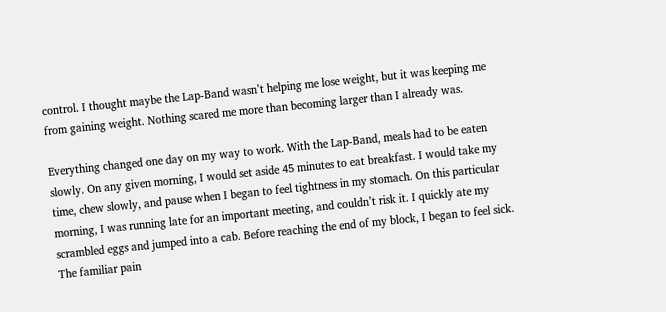control. I thought maybe the Lap-Band wasn’t helping me lose weight, but it was keeping me from gaining weight. Nothing scared me more than becoming larger than I already was.

Everything changed one day on my way to work. With the Lap-Band, meals had to be eaten slowly. On any given morning, I would set aside 45 minutes to eat breakfast. I would take my time, chew slowly, and pause when I began to feel tightness in my stomach. On this particular morning, I was running late for an important meeting, and couldn’t risk it. I quickly ate my scrambled eggs and jumped into a cab. Before reaching the end of my block, I began to feel sick. The familiar pain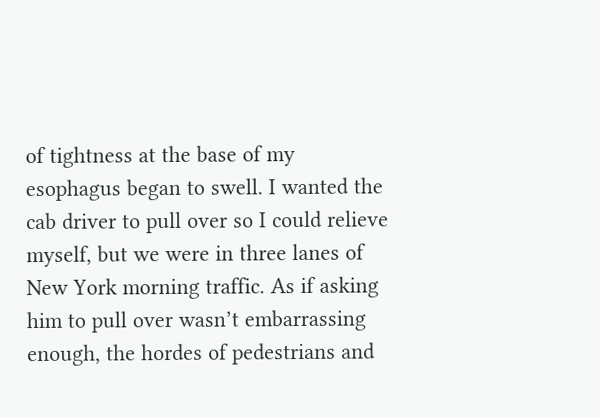of tightness at the base of my esophagus began to swell. I wanted the cab driver to pull over so I could relieve myself, but we were in three lanes of New York morning traffic. As if asking him to pull over wasn’t embarrassing enough, the hordes of pedestrians and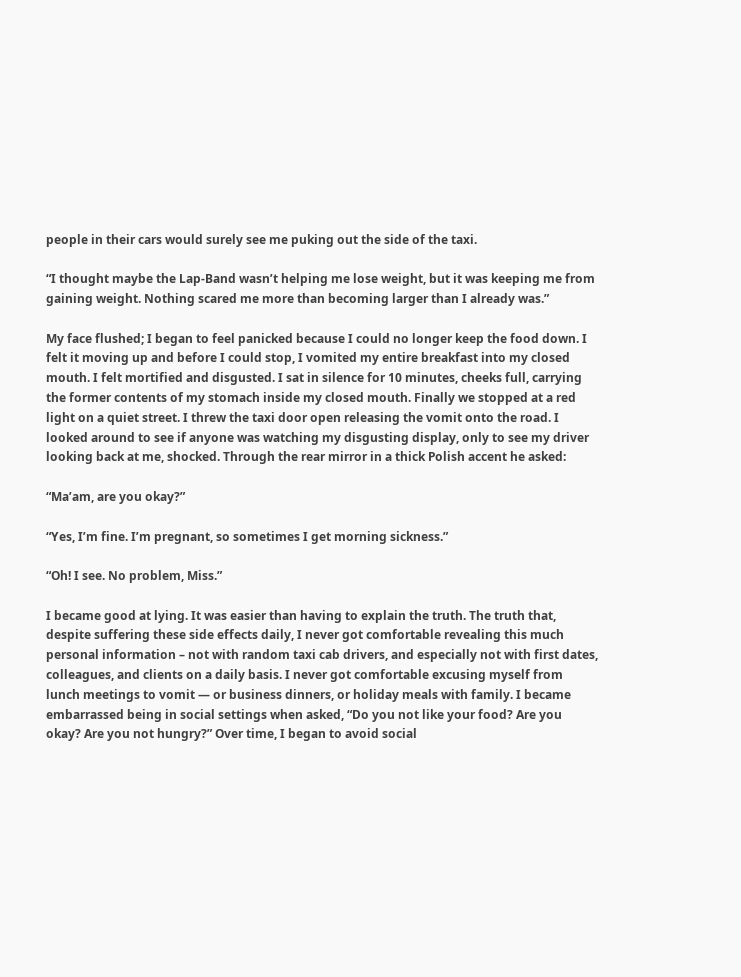people in their cars would surely see me puking out the side of the taxi.

“I thought maybe the Lap-Band wasn’t helping me lose weight, but it was keeping me from gaining weight. Nothing scared me more than becoming larger than I already was.”

My face flushed; I began to feel panicked because I could no longer keep the food down. I felt it moving up and before I could stop, I vomited my entire breakfast into my closed mouth. I felt mortified and disgusted. I sat in silence for 10 minutes, cheeks full, carrying the former contents of my stomach inside my closed mouth. Finally we stopped at a red light on a quiet street. I threw the taxi door open releasing the vomit onto the road. I looked around to see if anyone was watching my disgusting display, only to see my driver looking back at me, shocked. Through the rear mirror in a thick Polish accent he asked:

“Ma’am, are you okay?”

“Yes, I’m fine. I’m pregnant, so sometimes I get morning sickness.”

“Oh! I see. No problem, Miss.”

I became good at lying. It was easier than having to explain the truth. The truth that, despite suffering these side effects daily, I never got comfortable revealing this much personal information – not with random taxi cab drivers, and especially not with first dates, colleagues, and clients on a daily basis. I never got comfortable excusing myself from lunch meetings to vomit ― or business dinners, or holiday meals with family. I became embarrassed being in social settings when asked, “Do you not like your food? Are you okay? Are you not hungry?” Over time, I began to avoid social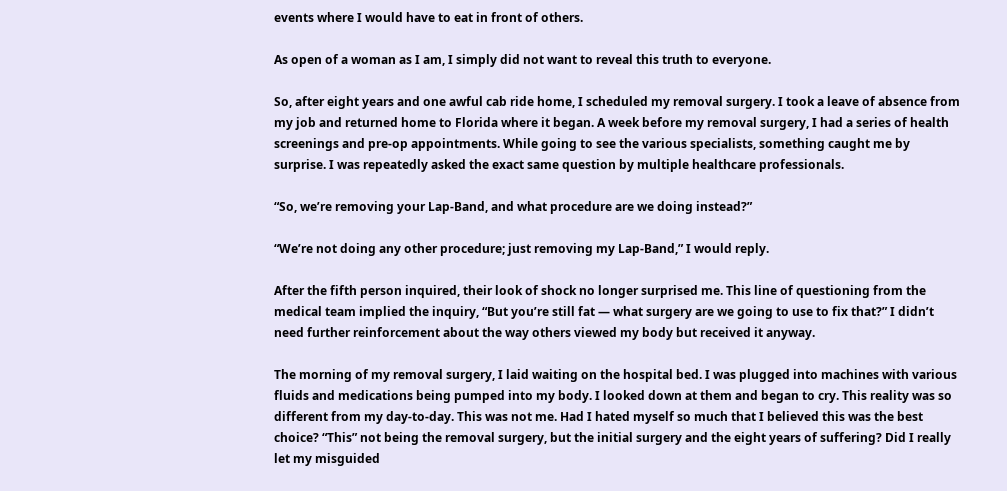events where I would have to eat in front of others.

As open of a woman as I am, I simply did not want to reveal this truth to everyone.

So, after eight years and one awful cab ride home, I scheduled my removal surgery. I took a leave of absence from my job and returned home to Florida where it began. A week before my removal surgery, I had a series of health screenings and pre-op appointments. While going to see the various specialists, something caught me by surprise. I was repeatedly asked the exact same question by multiple healthcare professionals.

“So, we’re removing your Lap-Band, and what procedure are we doing instead?”

“We’re not doing any other procedure; just removing my Lap-Band,” I would reply.

After the fifth person inquired, their look of shock no longer surprised me. This line of questioning from the medical team implied the inquiry, “But you’re still fat ― what surgery are we going to use to fix that?” I didn’t need further reinforcement about the way others viewed my body but received it anyway.

The morning of my removal surgery, I laid waiting on the hospital bed. I was plugged into machines with various fluids and medications being pumped into my body. I looked down at them and began to cry. This reality was so different from my day-to-day. This was not me. Had I hated myself so much that I believed this was the best choice? “This” not being the removal surgery, but the initial surgery and the eight years of suffering? Did I really let my misguided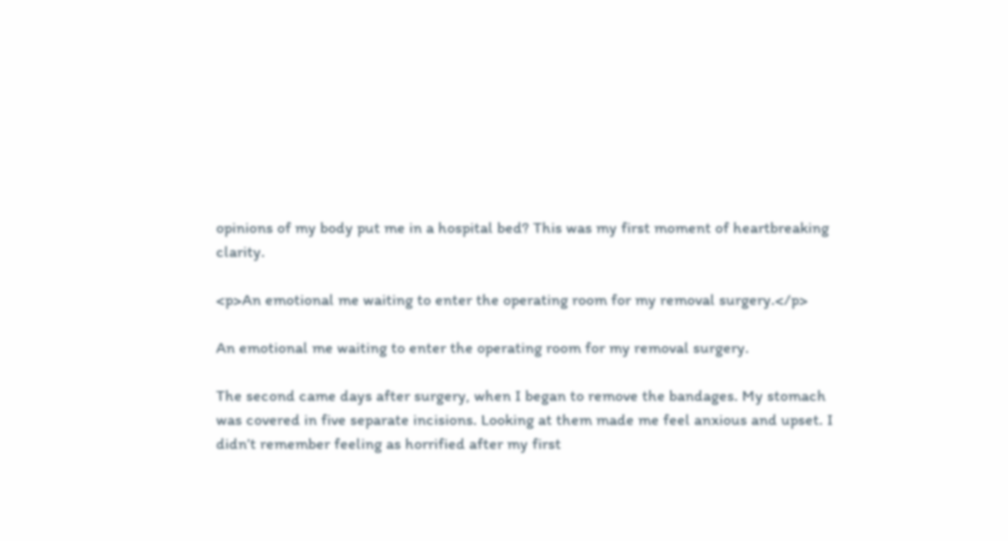opinions of my body put me in a hospital bed? This was my first moment of heartbreaking clarity.

<p>An emotional me waiting to enter the operating room for my removal surgery.</p>

An emotional me waiting to enter the operating room for my removal surgery.

The second came days after surgery, when I began to remove the bandages. My stomach was covered in five separate incisions. Looking at them made me feel anxious and upset. I didn’t remember feeling as horrified after my first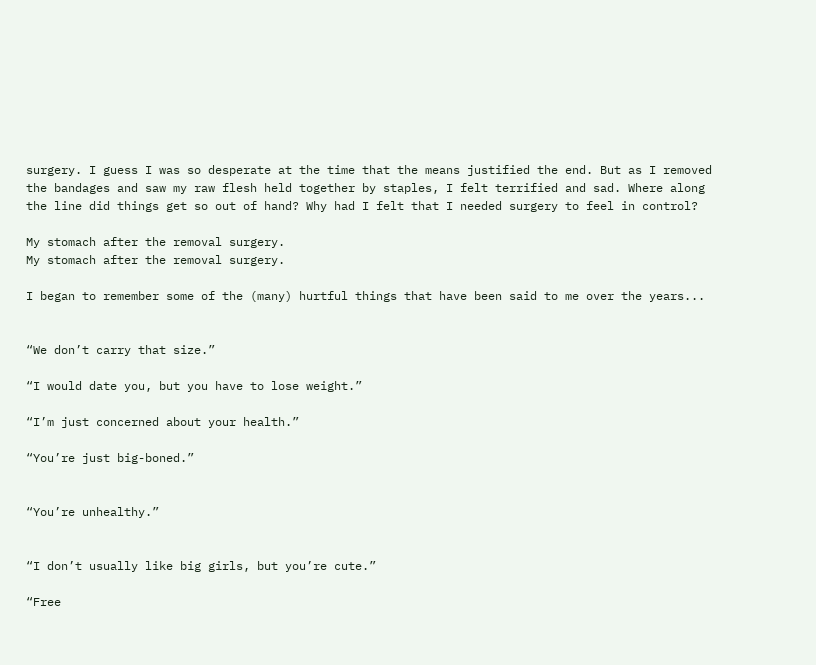surgery. I guess I was so desperate at the time that the means justified the end. But as I removed the bandages and saw my raw flesh held together by staples, I felt terrified and sad. Where along the line did things get so out of hand? Why had I felt that I needed surgery to feel in control?

My stomach after the removal surgery.
My stomach after the removal surgery.

I began to remember some of the (many) hurtful things that have been said to me over the years...


“We don’t carry that size.”

“I would date you, but you have to lose weight.”

“I’m just concerned about your health.”

“You’re just big-boned.”


“You’re unhealthy.”


“I don’t usually like big girls, but you’re cute.”

“Free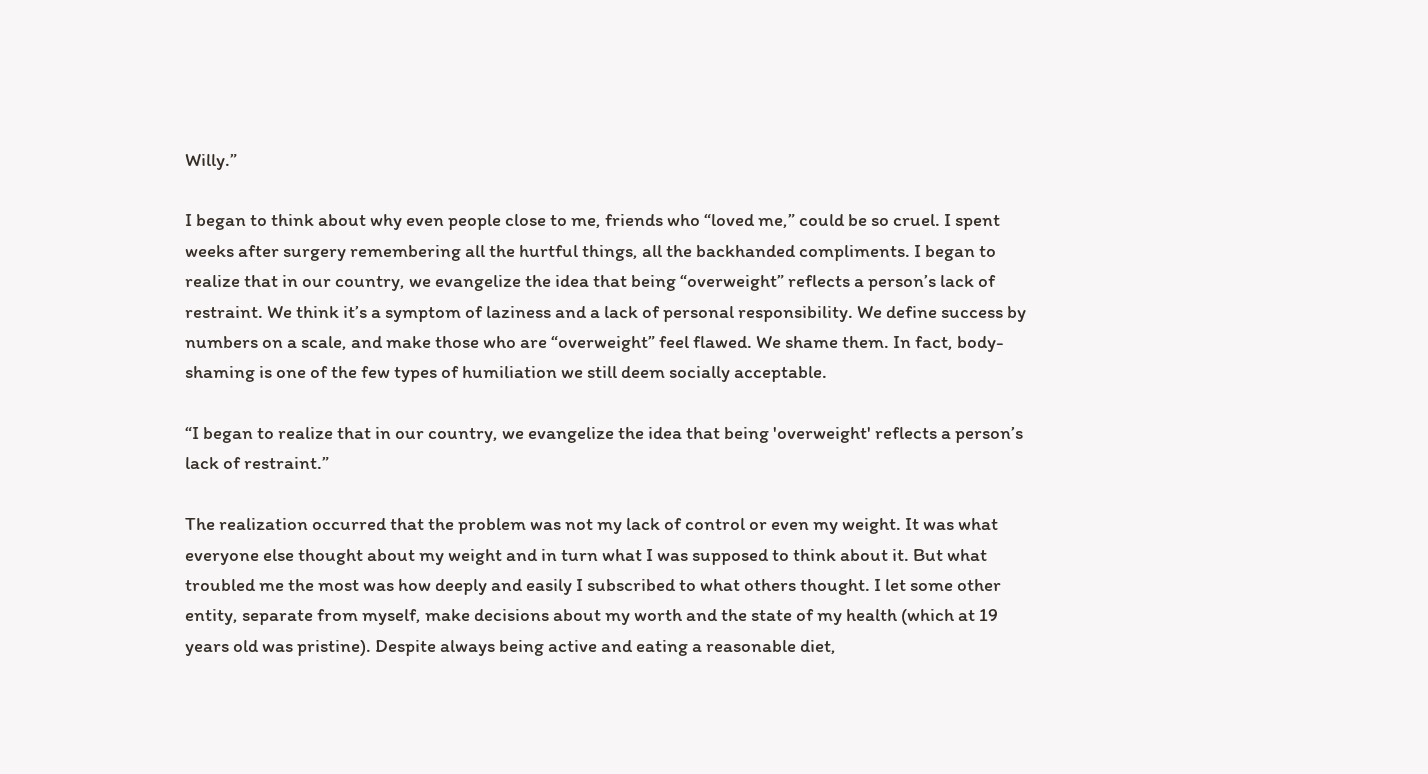Willy.”

I began to think about why even people close to me, friends who “loved me,” could be so cruel. I spent weeks after surgery remembering all the hurtful things, all the backhanded compliments. I began to realize that in our country, we evangelize the idea that being “overweight” reflects a person’s lack of restraint. We think it’s a symptom of laziness and a lack of personal responsibility. We define success by numbers on a scale, and make those who are “overweight” feel flawed. We shame them. In fact, body-shaming is one of the few types of humiliation we still deem socially acceptable.

“I began to realize that in our country, we evangelize the idea that being 'overweight' reflects a person’s lack of restraint.”

The realization occurred that the problem was not my lack of control or even my weight. It was what everyone else thought about my weight and in turn what I was supposed to think about it. But what troubled me the most was how deeply and easily I subscribed to what others thought. I let some other entity, separate from myself, make decisions about my worth and the state of my health (which at 19 years old was pristine). Despite always being active and eating a reasonable diet,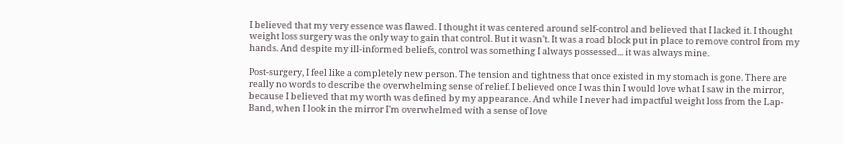I believed that my very essence was flawed. I thought it was centered around self-control and believed that I lacked it. I thought weight loss surgery was the only way to gain that control. But it wasn’t. It was a road block put in place to remove control from my hands. And despite my ill-informed beliefs, control was something I always possessed... it was always mine.

Post-surgery, I feel like a completely new person. The tension and tightness that once existed in my stomach is gone. There are really no words to describe the overwhelming sense of relief. I believed once I was thin I would love what I saw in the mirror, because I believed that my worth was defined by my appearance. And while I never had impactful weight loss from the Lap-Band, when I look in the mirror I’m overwhelmed with a sense of love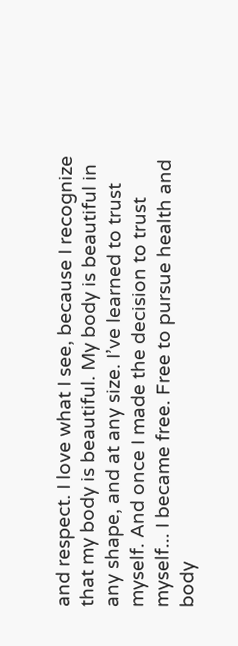and respect. I love what I see, because I recognize that my body is beautiful. My body is beautiful in any shape, and at any size. I’ve learned to trust myself. And once I made the decision to trust myself... I became free. Free to pursue health and body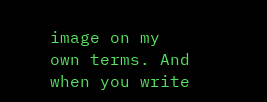image on my own terms. And when you write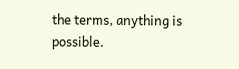the terms, anything is possible.